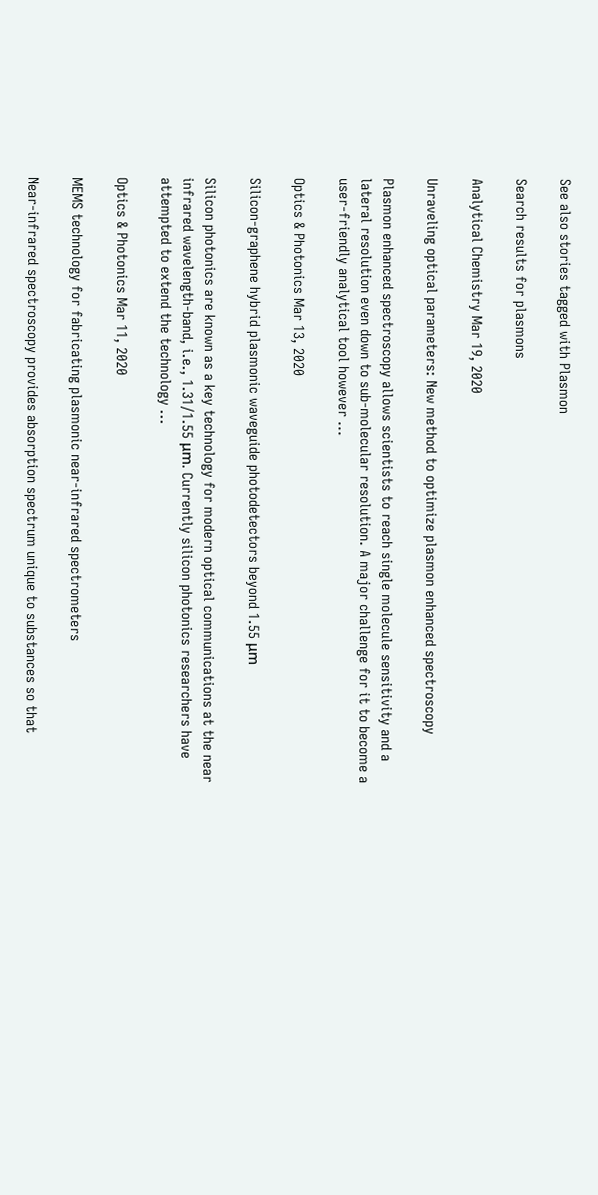See also stories tagged with Plasmon

Search results for plasmons

Analytical Chemistry Mar 19, 2020

Unraveling optical parameters: New method to optimize plasmon enhanced spectroscopy

Plasmon enhanced spectroscopy allows scientists to reach single molecule sensitivity and a lateral resolution even down to sub-molecular resolution. A major challenge for it to become a user-friendly analytical tool however ...

Optics & Photonics Mar 13, 2020

Silicon-graphene hybrid plasmonic waveguide photodetectors beyond 1.55 μm

Silicon photonics are known as a key technology for modern optical communications at the near infrared wavelength-band, i.e., 1.31/1.55 μm. Currently silicon photonics researchers have attempted to extend the technology ...

Optics & Photonics Mar 11, 2020

MEMS technology for fabricating plasmonic near-infrared spectrometers

Near-infrared spectroscopy provides absorption spectrum unique to substances so that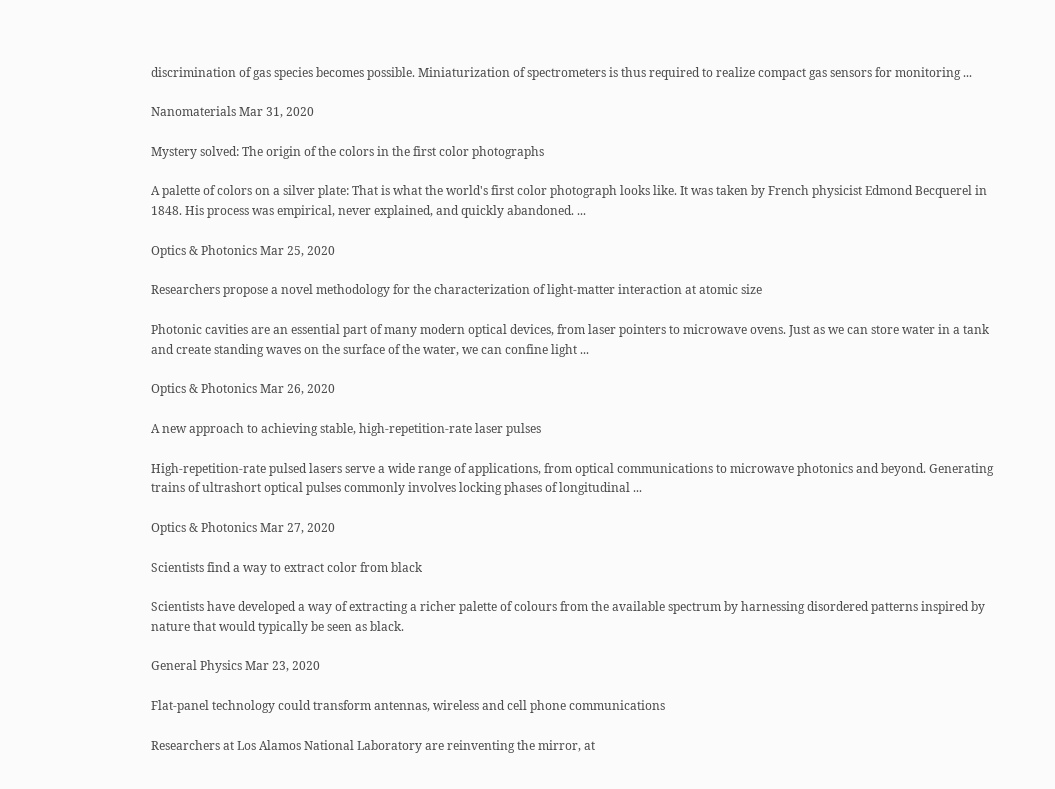discrimination of gas species becomes possible. Miniaturization of spectrometers is thus required to realize compact gas sensors for monitoring ...

Nanomaterials Mar 31, 2020

Mystery solved: The origin of the colors in the first color photographs

A palette of colors on a silver plate: That is what the world's first color photograph looks like. It was taken by French physicist Edmond Becquerel in 1848. His process was empirical, never explained, and quickly abandoned. ...

Optics & Photonics Mar 25, 2020

Researchers propose a novel methodology for the characterization of light-matter interaction at atomic size

Photonic cavities are an essential part of many modern optical devices, from laser pointers to microwave ovens. Just as we can store water in a tank and create standing waves on the surface of the water, we can confine light ...

Optics & Photonics Mar 26, 2020

A new approach to achieving stable, high-repetition-rate laser pulses

High-repetition-rate pulsed lasers serve a wide range of applications, from optical communications to microwave photonics and beyond. Generating trains of ultrashort optical pulses commonly involves locking phases of longitudinal ...

Optics & Photonics Mar 27, 2020

Scientists find a way to extract color from black

Scientists have developed a way of extracting a richer palette of colours from the available spectrum by harnessing disordered patterns inspired by nature that would typically be seen as black.

General Physics Mar 23, 2020

Flat-panel technology could transform antennas, wireless and cell phone communications

Researchers at Los Alamos National Laboratory are reinventing the mirror, at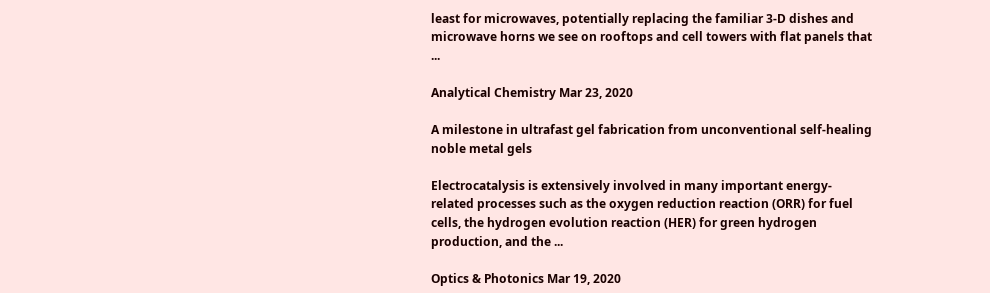least for microwaves, potentially replacing the familiar 3-D dishes and microwave horns we see on rooftops and cell towers with flat panels that ...

Analytical Chemistry Mar 23, 2020

A milestone in ultrafast gel fabrication from unconventional self-healing noble metal gels

Electrocatalysis is extensively involved in many important energy-related processes such as the oxygen reduction reaction (ORR) for fuel cells, the hydrogen evolution reaction (HER) for green hydrogen production, and the ...

Optics & Photonics Mar 19, 2020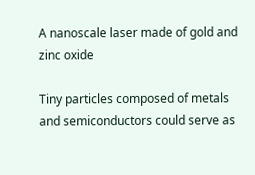A nanoscale laser made of gold and zinc oxide

Tiny particles composed of metals and semiconductors could serve as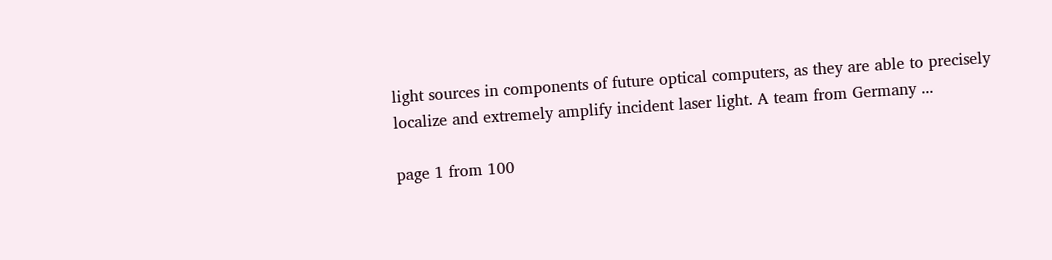light sources in components of future optical computers, as they are able to precisely localize and extremely amplify incident laser light. A team from Germany ...

page 1 from 100